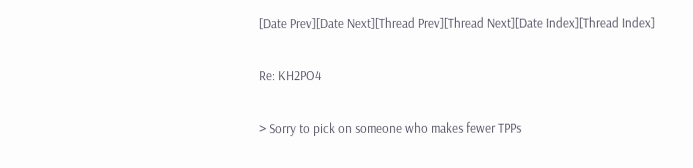[Date Prev][Date Next][Thread Prev][Thread Next][Date Index][Thread Index]

Re: KH2PO4

> Sorry to pick on someone who makes fewer TPPs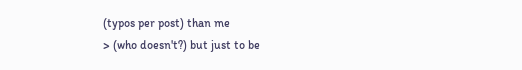(typos per post) than me
> (who doesn't?) but just to be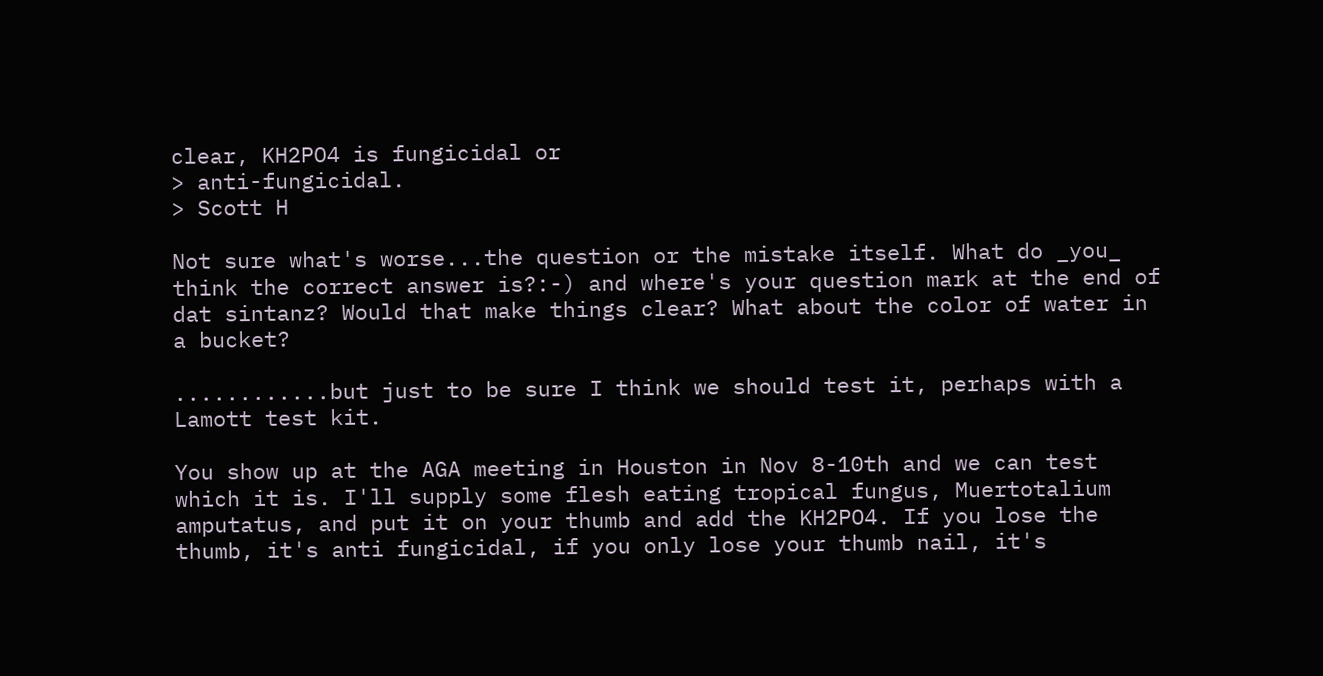clear, KH2PO4 is fungicidal or
> anti-fungicidal.
> Scott H

Not sure what's worse...the question or the mistake itself. What do _you_
think the correct answer is?:-) and where's your question mark at the end of
dat sintanz? Would that make things clear? What about the color of water in
a bucket?

............but just to be sure I think we should test it, perhaps with a
Lamott test kit.

You show up at the AGA meeting in Houston in Nov 8-10th and we can test
which it is. I'll supply some flesh eating tropical fungus, Muertotalium
amputatus, and put it on your thumb and add the KH2PO4. If you lose the
thumb, it's anti fungicidal, if you only lose your thumb nail, it's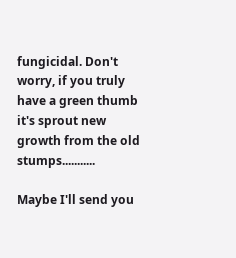fungicidal. Don't worry, if you truly have a green thumb it's sprout new
growth from the old stumps...........

Maybe I'll send you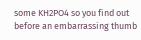some KH2PO4 so you find out before an embarrassing thumb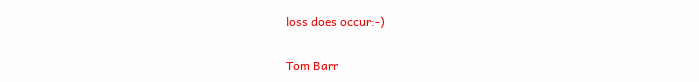loss does occur:-)

Tom Barr